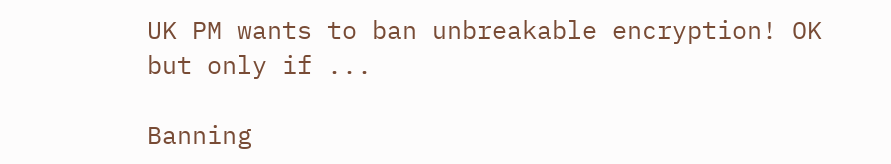UK PM wants to ban unbreakable encryption! OK but only if ...

Banning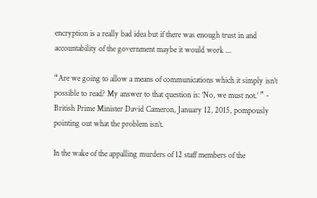encryption is a really bad idea but if there was enough trust in and accountability of the government maybe it would work ...

“Are we going to allow a means of communications which it simply isn’t possible to read? My answer to that question is: ‘No, we must not.’ ” -  British Prime Minister David Cameron, January 12, 2015, pompously pointing out what the problem isn’t.

In the wake of the appalling murders of 12 staff members of the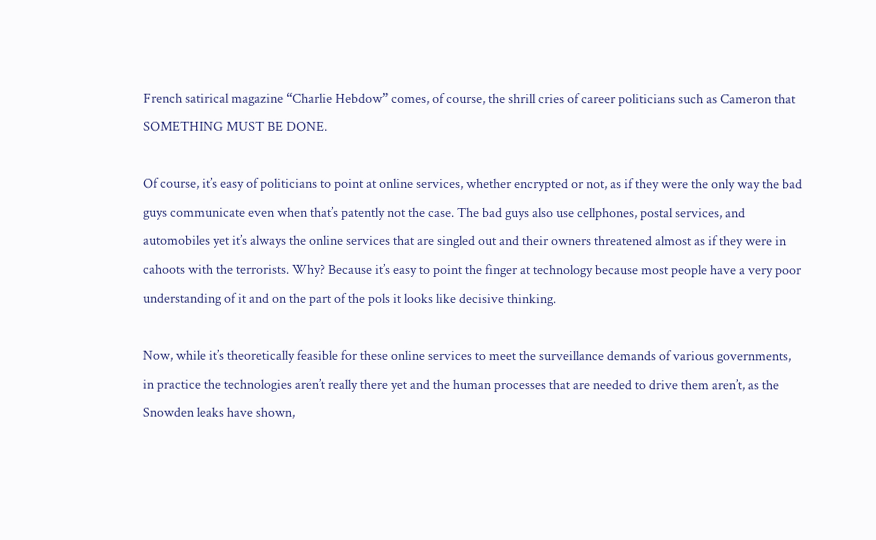French satirical magazine “Charlie Hebdow” comes, of course, the shrill cries of career politicians such as Cameron that SOMETHING MUST BE DONE.

Of course, it’s easy of politicians to point at online services, whether encrypted or not, as if they were the only way the bad guys communicate even when that’s patently not the case. The bad guys also use cellphones, postal services, and automobiles yet it’s always the online services that are singled out and their owners threatened almost as if they were in cahoots with the terrorists. Why? Because it’s easy to point the finger at technology because most people have a very poor understanding of it and on the part of the pols it looks like decisive thinking.

Now, while it’s theoretically feasible for these online services to meet the surveillance demands of various governments, in practice the technologies aren’t really there yet and the human processes that are needed to drive them aren’t, as the Snowden leaks have shown,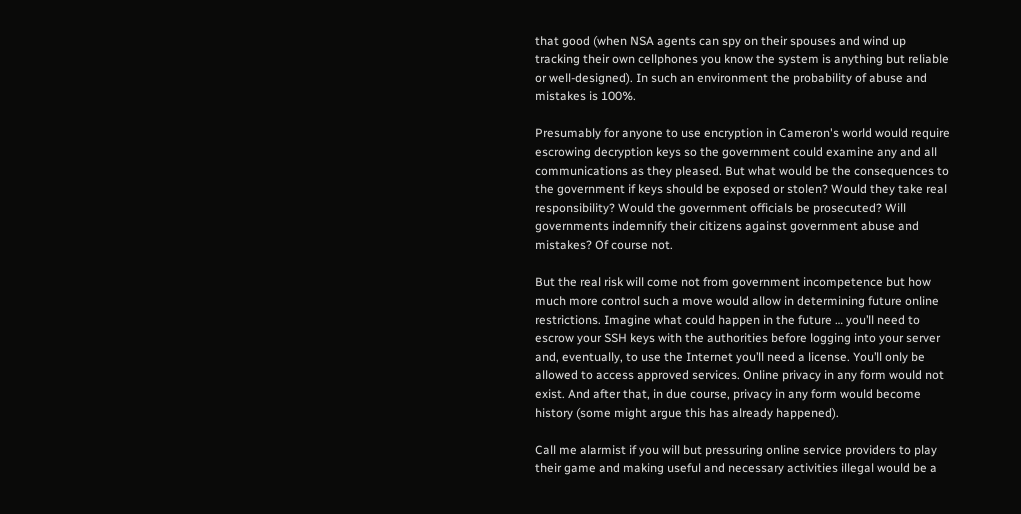that good (when NSA agents can spy on their spouses and wind up tracking their own cellphones you know the system is anything but reliable or well-designed). In such an environment the probability of abuse and mistakes is 100%.

Presumably for anyone to use encryption in Cameron's world would require escrowing decryption keys so the government could examine any and all communications as they pleased. But what would be the consequences to the government if keys should be exposed or stolen? Would they take real responsibility? Would the government officials be prosecuted? Will governments indemnify their citizens against government abuse and mistakes? Of course not.

But the real risk will come not from government incompetence but how much more control such a move would allow in determining future online restrictions. Imagine what could happen in the future … you’ll need to escrow your SSH keys with the authorities before logging into your server and, eventually, to use the Internet you’ll need a license. You’ll only be allowed to access approved services. Online privacy in any form would not exist. And after that, in due course, privacy in any form would become history (some might argue this has already happened).

Call me alarmist if you will but pressuring online service providers to play their game and making useful and necessary activities illegal would be a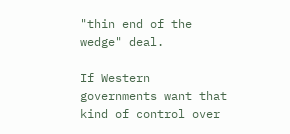"thin end of the wedge" deal.

If Western governments want that kind of control over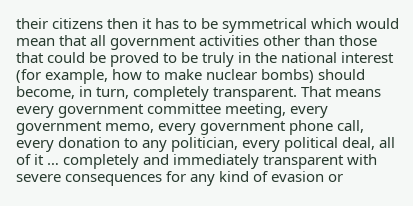their citizens then it has to be symmetrical which would mean that all government activities other than those that could be proved to be truly in the national interest (for example, how to make nuclear bombs) should become, in turn, completely transparent. That means every government committee meeting, every government memo, every government phone call, every donation to any politician, every political deal, all of it … completely and immediately transparent with severe consequences for any kind of evasion or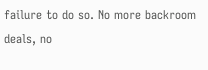failure to do so. No more backroom deals, no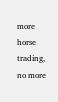more horse trading, no more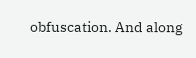obfuscation. And along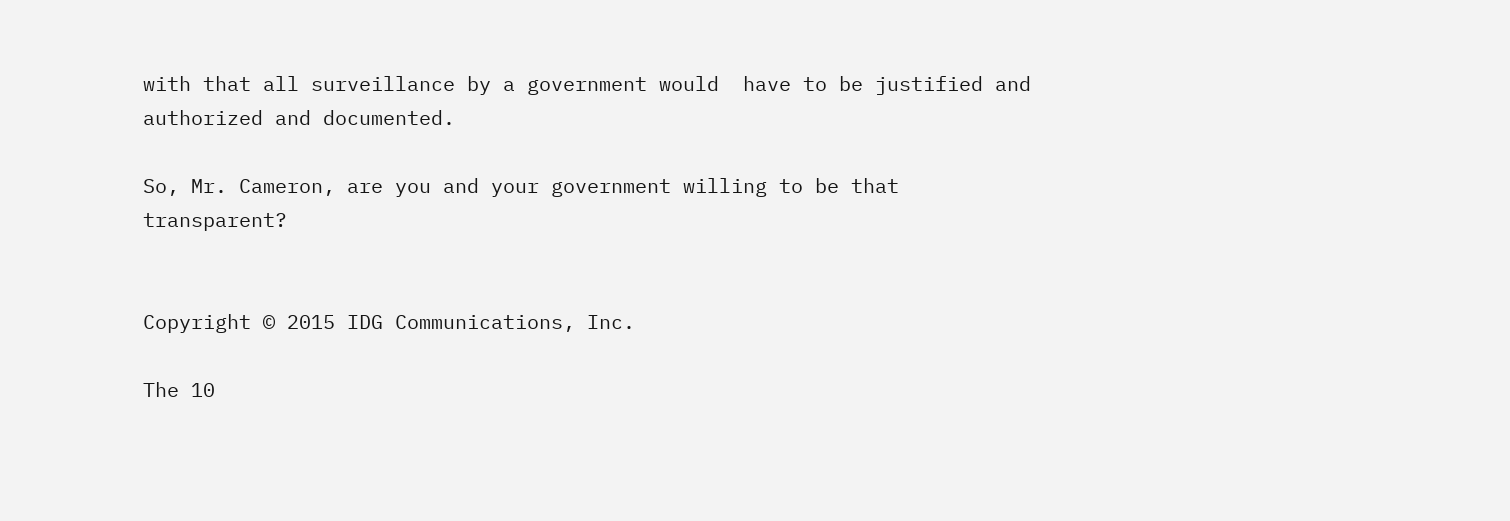with that all surveillance by a government would  have to be justified and authorized and documented.

So, Mr. Cameron, are you and your government willing to be that transparent?


Copyright © 2015 IDG Communications, Inc.

The 10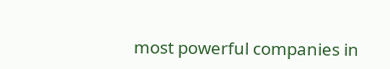most powerful companies in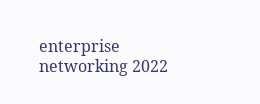enterprise networking 2022